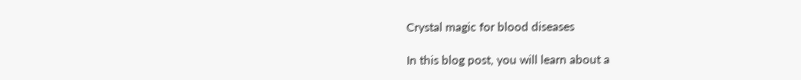Crystal magic for blood diseases

In this blog post, you will learn about a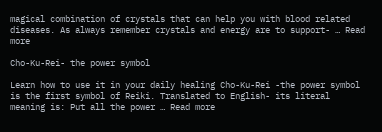magical combination of crystals that can help you with blood related diseases. As always remember crystals and energy are to support- … Read more

Cho-Ku-Rei- the power symbol

Learn how to use it in your daily healing Cho-Ku-Rei -the power symbol is the first symbol of Reiki. Translated to English- its literal meaning is: Put all the power … Read more